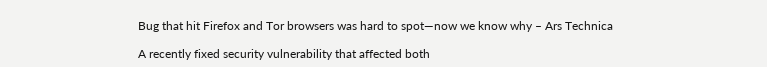Bug that hit Firefox and Tor browsers was hard to spot—now we know why – Ars Technica

A recently fixed security vulnerability that affected both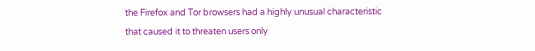the Firefox and Tor browsers had a highly unusual characteristic that caused it to threaten users only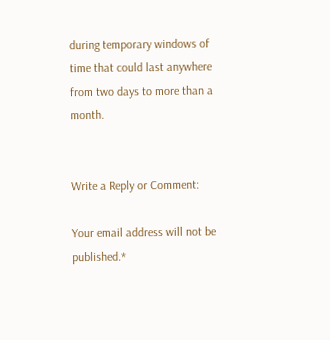during temporary windows of time that could last anywhere from two days to more than a month.


Write a Reply or Comment:

Your email address will not be published.*